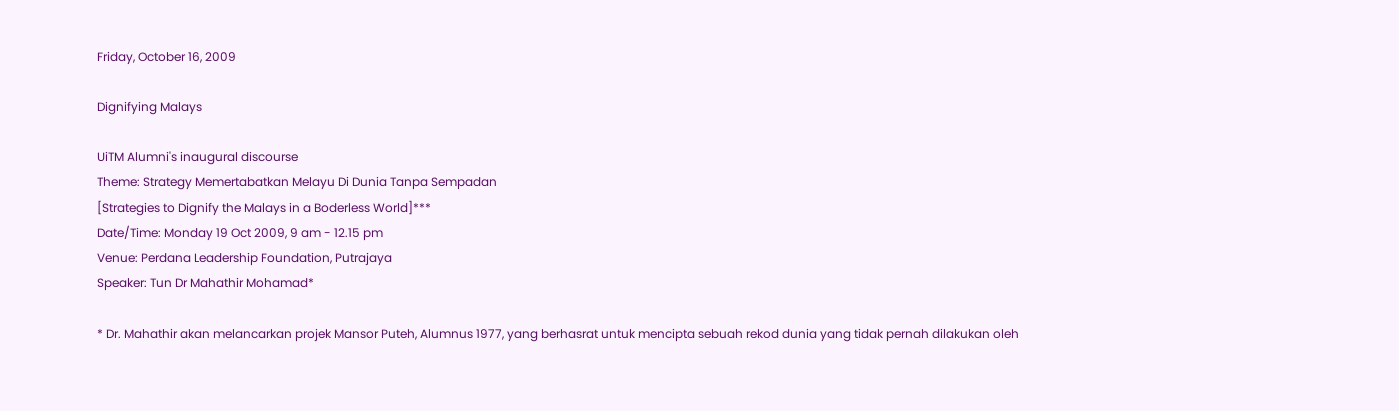Friday, October 16, 2009

Dignifying Malays

UiTM Alumni's inaugural discourse
Theme: Strategy Memertabatkan Melayu Di Dunia Tanpa Sempadan
[Strategies to Dignify the Malays in a Boderless World]***
Date/Time: Monday 19 Oct 2009, 9 am - 12.15 pm
Venue: Perdana Leadership Foundation, Putrajaya
Speaker: Tun Dr Mahathir Mohamad*

* Dr. Mahathir akan melancarkan projek Mansor Puteh, Alumnus 1977, yang berhasrat untuk mencipta sebuah rekod dunia yang tidak pernah dilakukan oleh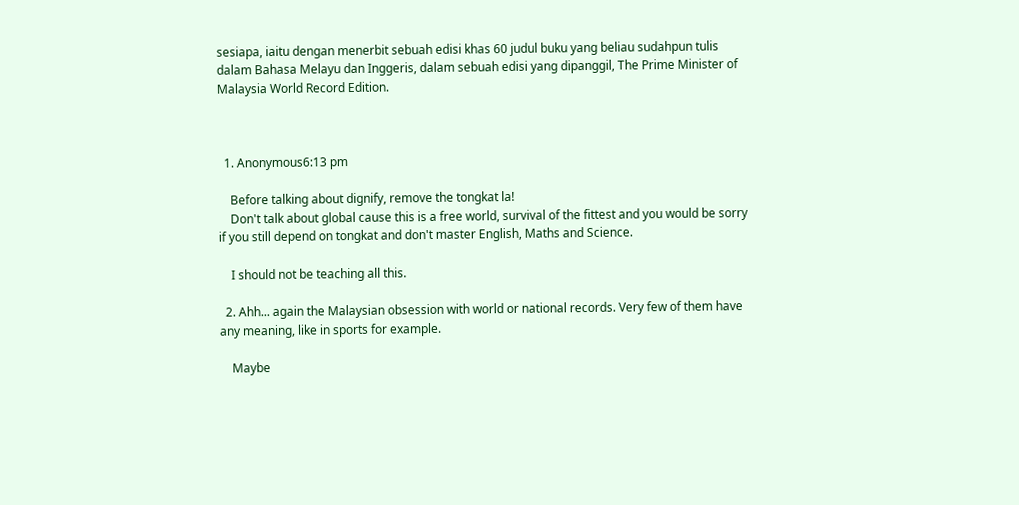sesiapa, iaitu dengan menerbit sebuah edisi khas 60 judul buku yang beliau sudahpun tulis dalam Bahasa Melayu dan Inggeris, dalam sebuah edisi yang dipanggil, The Prime Minister of Malaysia World Record Edition.



  1. Anonymous6:13 pm

    Before talking about dignify, remove the tongkat la!
    Don't talk about global cause this is a free world, survival of the fittest and you would be sorry if you still depend on tongkat and don't master English, Maths and Science.

    I should not be teaching all this.

  2. Ahh... again the Malaysian obsession with world or national records. Very few of them have any meaning, like in sports for example.

    Maybe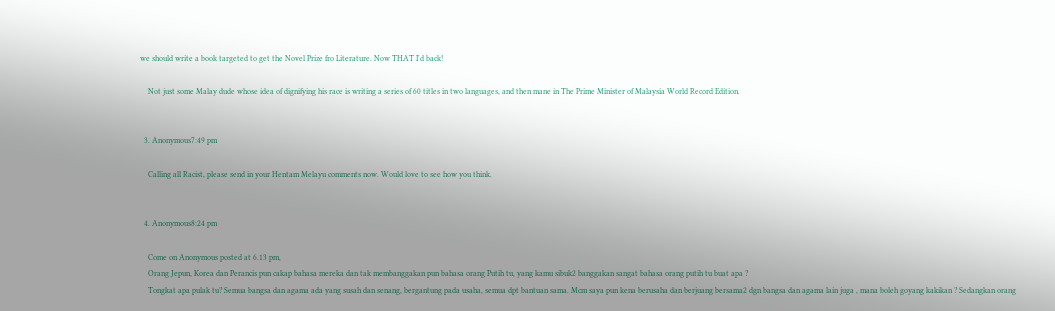we should write a book targeted to get the Novel Prize fro Literature. Now THAT I'd back!

    Not just some Malay dude whose idea of dignifying his race is writing a series of 60 titles in two languages, and then mane in The Prime Minister of Malaysia World Record Edition.


  3. Anonymous7:49 pm

    Calling all Racist, please send in your Hentam Melayu comments now. Would love to see how you think.


  4. Anonymous8:24 pm

    Come on Anonymous posted at 6.13 pm,
    Orang Jepun, Korea dan Perancis pun cakap bahasa mereka dan tak membanggakan pun bahasa orang Putih tu, yang kamu sibuk2 banggakan sangat bahasa orang putih tu buat apa ?
    Tongkat apa pulak tu? Semua bangsa dan agama ada yang susah dan senang, bergantung pada usaha, semua dpt bantuan sama. Mcm saya pun kena berusaha dan berjuang bersama2 dgn bangsa dan agama lain juga , mana boleh goyang kakikan ? Sedangkan orang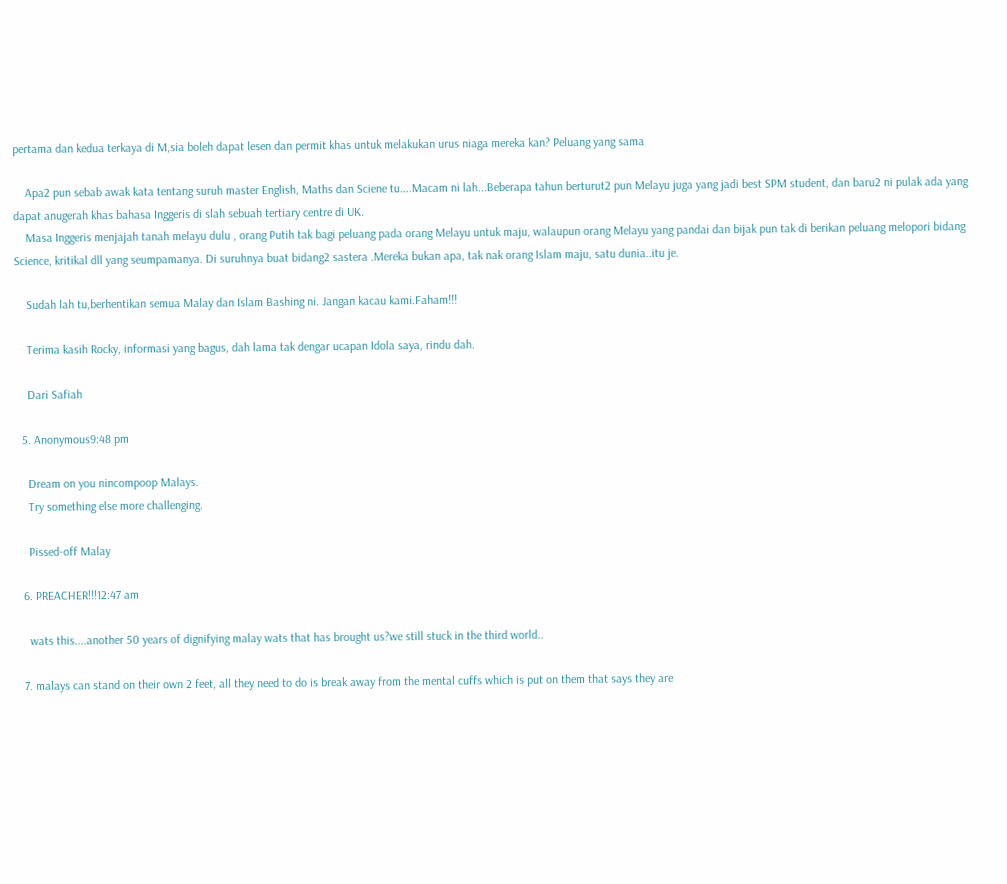pertama dan kedua terkaya di M,sia boleh dapat lesen dan permit khas untuk melakukan urus niaga mereka kan? Peluang yang sama

    Apa2 pun sebab awak kata tentang suruh master English, Maths dan Sciene tu....Macam ni lah...Beberapa tahun berturut2 pun Melayu juga yang jadi best SPM student, dan baru2 ni pulak ada yang dapat anugerah khas bahasa Inggeris di slah sebuah tertiary centre di UK.
    Masa Inggeris menjajah tanah melayu dulu , orang Putih tak bagi peluang pada orang Melayu untuk maju, walaupun orang Melayu yang pandai dan bijak pun tak di berikan peluang melopori bidang Science, kritikal dll yang seumpamanya. Di suruhnya buat bidang2 sastera .Mereka bukan apa, tak nak orang Islam maju, satu dunia..itu je.

    Sudah lah tu,berhentikan semua Malay dan Islam Bashing ni. Jangan kacau kami.Faham!!!

    Terima kasih Rocky, informasi yang bagus, dah lama tak dengar ucapan Idola saya, rindu dah.

    Dari Safiah

  5. Anonymous9:48 pm

    Dream on you nincompoop Malays.
    Try something else more challenging.

    Pissed-off Malay

  6. PREACHER!!!12:47 am

    wats this....another 50 years of dignifying malay wats that has brought us?we still stuck in the third world..

  7. malays can stand on their own 2 feet, all they need to do is break away from the mental cuffs which is put on them that says they are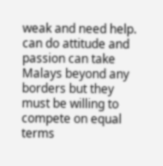weak and need help. can do attitude and passion can take Malays beyond any borders but they must be willing to compete on equal terms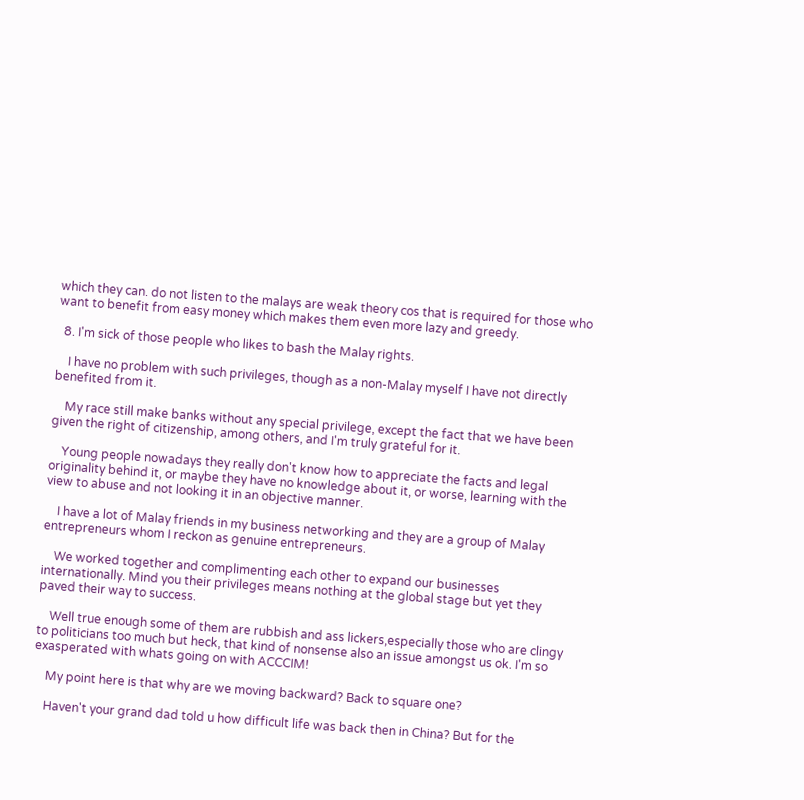which they can. do not listen to the malays are weak theory cos that is required for those who want to benefit from easy money which makes them even more lazy and greedy.

  8. I'm sick of those people who likes to bash the Malay rights.

    I have no problem with such privileges, though as a non-Malay myself I have not directly benefited from it.

    My race still make banks without any special privilege, except the fact that we have been given the right of citizenship, among others, and I'm truly grateful for it.

    Young people nowadays they really don't know how to appreciate the facts and legal originality behind it, or maybe they have no knowledge about it, or worse, learning with the view to abuse and not looking it in an objective manner.

    I have a lot of Malay friends in my business networking and they are a group of Malay entrepreneurs whom I reckon as genuine entrepreneurs.

    We worked together and complimenting each other to expand our businesses internationally. Mind you their privileges means nothing at the global stage but yet they paved their way to success.

    Well true enough some of them are rubbish and ass lickers,especially those who are clingy to politicians too much but heck, that kind of nonsense also an issue amongst us ok. I'm so exasperated with whats going on with ACCCIM!

    My point here is that why are we moving backward? Back to square one?

    Haven't your grand dad told u how difficult life was back then in China? But for the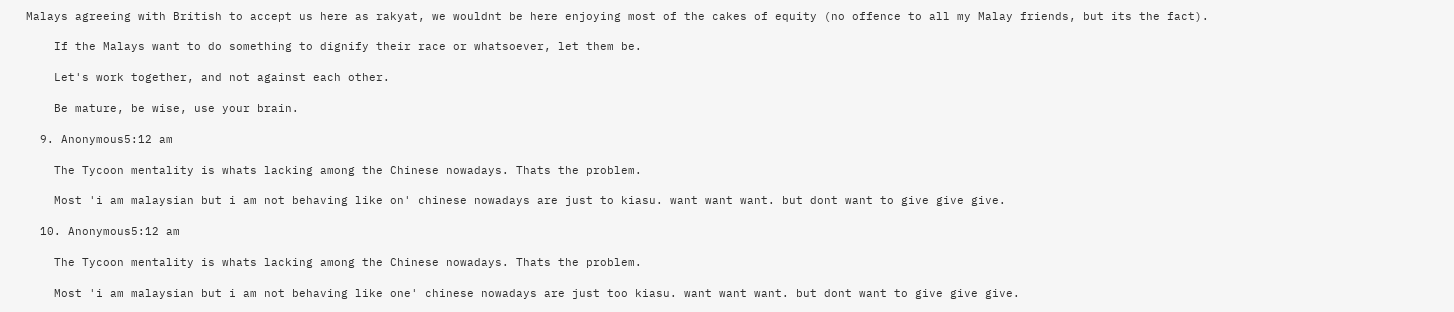Malays agreeing with British to accept us here as rakyat, we wouldnt be here enjoying most of the cakes of equity (no offence to all my Malay friends, but its the fact).

    If the Malays want to do something to dignify their race or whatsoever, let them be.

    Let's work together, and not against each other.

    Be mature, be wise, use your brain.

  9. Anonymous5:12 am

    The Tycoon mentality is whats lacking among the Chinese nowadays. Thats the problem.

    Most 'i am malaysian but i am not behaving like on' chinese nowadays are just to kiasu. want want want. but dont want to give give give.

  10. Anonymous5:12 am

    The Tycoon mentality is whats lacking among the Chinese nowadays. Thats the problem.

    Most 'i am malaysian but i am not behaving like one' chinese nowadays are just too kiasu. want want want. but dont want to give give give.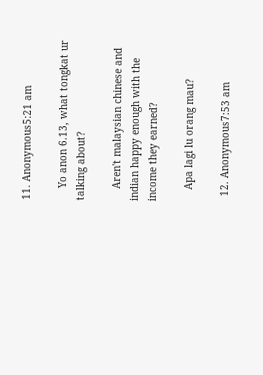11. Anonymous5:21 am

    Yo anon 6.13, what tongkat ur talking about?

    Aren't malaysian chinese and indian happy enough with the income they earned?

    Apa lagi lu orang mau?

  12. Anonymous7:53 am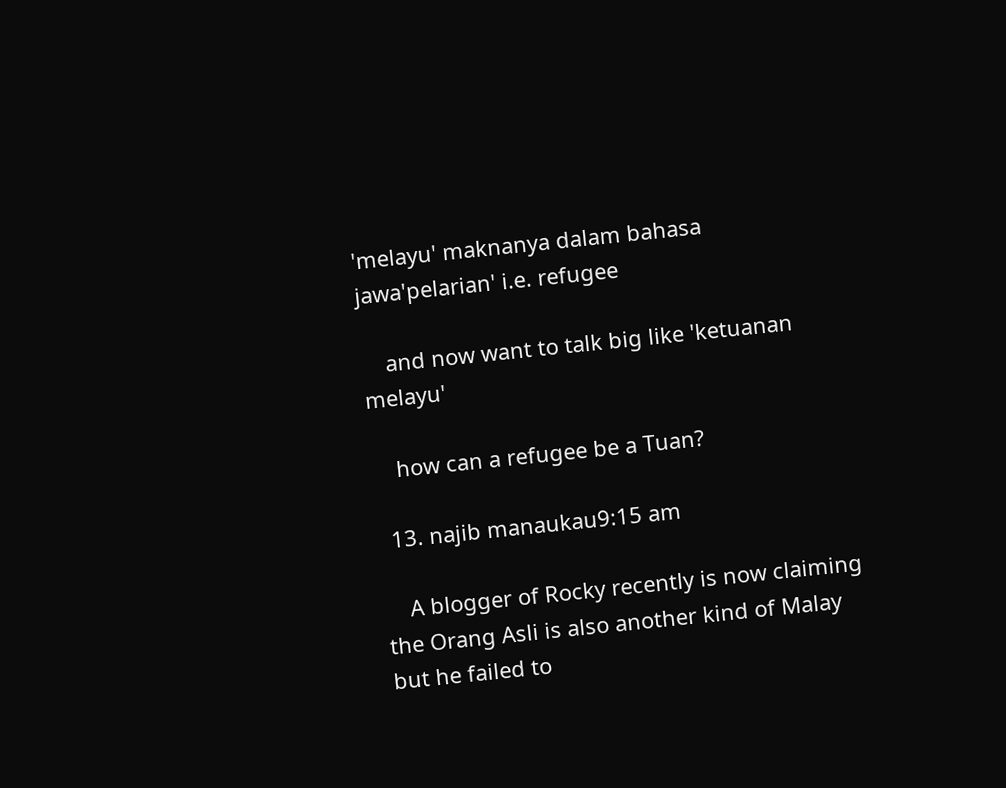'melayu' maknanya dalam bahasa jawa'pelarian' i.e. refugee

    and now want to talk big like 'ketuanan melayu'

    how can a refugee be a Tuan?

  13. najib manaukau9:15 am

    A blogger of Rocky recently is now claiming the Orang Asli is also another kind of Malay but he failed to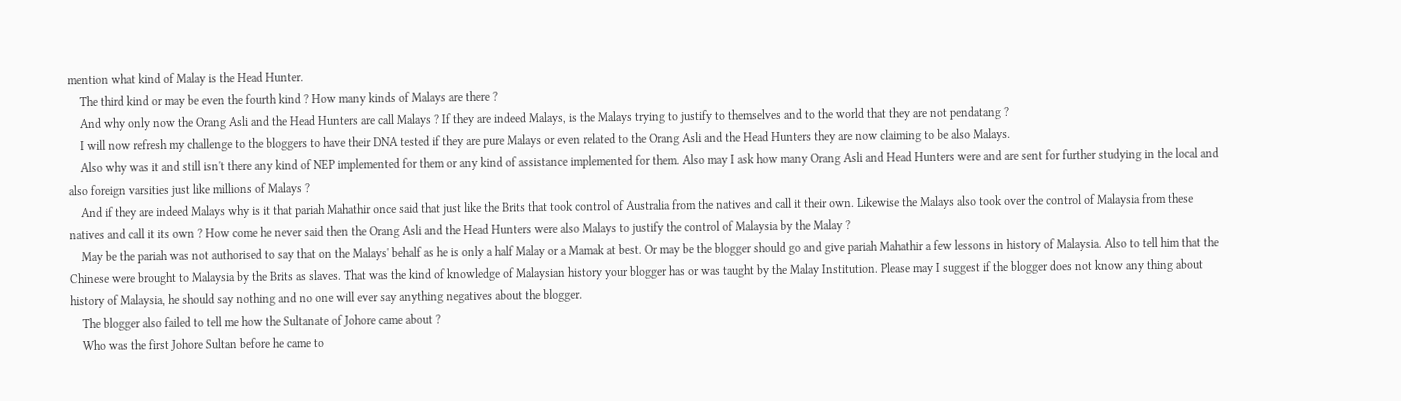mention what kind of Malay is the Head Hunter.
    The third kind or may be even the fourth kind ? How many kinds of Malays are there ?
    And why only now the Orang Asli and the Head Hunters are call Malays ? If they are indeed Malays, is the Malays trying to justify to themselves and to the world that they are not pendatang ?
    I will now refresh my challenge to the bloggers to have their DNA tested if they are pure Malays or even related to the Orang Asli and the Head Hunters they are now claiming to be also Malays.
    Also why was it and still isn't there any kind of NEP implemented for them or any kind of assistance implemented for them. Also may I ask how many Orang Asli and Head Hunters were and are sent for further studying in the local and also foreign varsities just like millions of Malays ?
    And if they are indeed Malays why is it that pariah Mahathir once said that just like the Brits that took control of Australia from the natives and call it their own. Likewise the Malays also took over the control of Malaysia from these natives and call it its own ? How come he never said then the Orang Asli and the Head Hunters were also Malays to justify the control of Malaysia by the Malay ?
    May be the pariah was not authorised to say that on the Malays' behalf as he is only a half Malay or a Mamak at best. Or may be the blogger should go and give pariah Mahathir a few lessons in history of Malaysia. Also to tell him that the Chinese were brought to Malaysia by the Brits as slaves. That was the kind of knowledge of Malaysian history your blogger has or was taught by the Malay Institution. Please may I suggest if the blogger does not know any thing about history of Malaysia, he should say nothing and no one will ever say anything negatives about the blogger.
    The blogger also failed to tell me how the Sultanate of Johore came about ?
    Who was the first Johore Sultan before he came to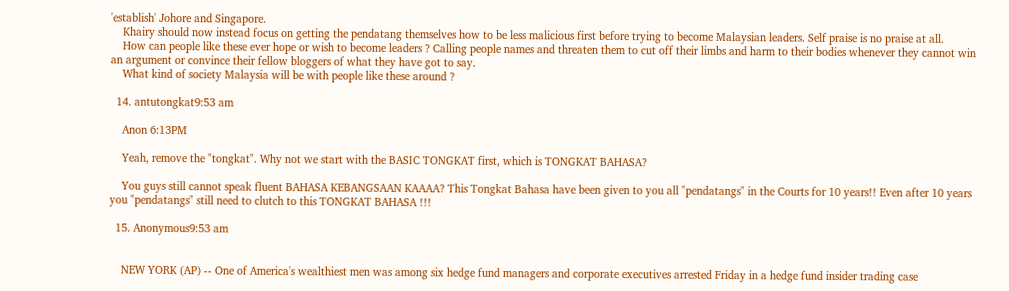'establish' Johore and Singapore.
    Khairy should now instead focus on getting the pendatang themselves how to be less malicious first before trying to become Malaysian leaders. Self praise is no praise at all.
    How can people like these ever hope or wish to become leaders ? Calling people names and threaten them to cut off their limbs and harm to their bodies whenever they cannot win an argument or convince their fellow bloggers of what they have got to say.
    What kind of society Malaysia will be with people like these around ?

  14. antutongkat9:53 am

    Anon 6:13PM

    Yeah, remove the "tongkat". Why not we start with the BASIC TONGKAT first, which is TONGKAT BAHASA?

    You guys still cannot speak fluent BAHASA KEBANGSAAN KAAAA? This Tongkat Bahasa have been given to you all "pendatangs" in the Courts for 10 years!! Even after 10 years you "pendatangs" still need to clutch to this TONGKAT BAHASA !!!

  15. Anonymous9:53 am


    NEW YORK (AP) -- One of America's wealthiest men was among six hedge fund managers and corporate executives arrested Friday in a hedge fund insider trading case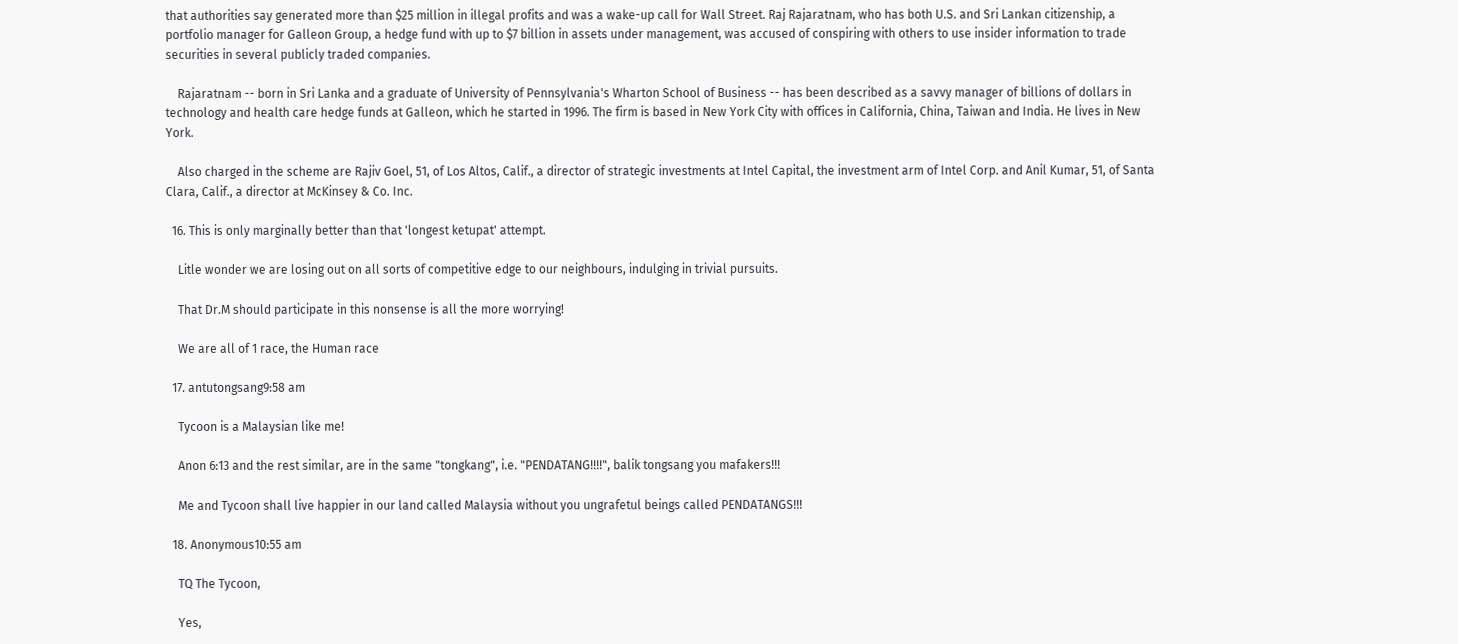that authorities say generated more than $25 million in illegal profits and was a wake-up call for Wall Street. Raj Rajaratnam, who has both U.S. and Sri Lankan citizenship, a portfolio manager for Galleon Group, a hedge fund with up to $7 billion in assets under management, was accused of conspiring with others to use insider information to trade securities in several publicly traded companies.

    Rajaratnam -- born in Sri Lanka and a graduate of University of Pennsylvania's Wharton School of Business -- has been described as a savvy manager of billions of dollars in technology and health care hedge funds at Galleon, which he started in 1996. The firm is based in New York City with offices in California, China, Taiwan and India. He lives in New York.

    Also charged in the scheme are Rajiv Goel, 51, of Los Altos, Calif., a director of strategic investments at Intel Capital, the investment arm of Intel Corp. and Anil Kumar, 51, of Santa Clara, Calif., a director at McKinsey & Co. Inc.

  16. This is only marginally better than that 'longest ketupat' attempt.

    Litle wonder we are losing out on all sorts of competitive edge to our neighbours, indulging in trivial pursuits.

    That Dr.M should participate in this nonsense is all the more worrying!

    We are all of 1 race, the Human race

  17. antutongsang9:58 am

    Tycoon is a Malaysian like me!

    Anon 6:13 and the rest similar, are in the same "tongkang", i.e. "PENDATANG!!!!", balik tongsang you mafakers!!!

    Me and Tycoon shall live happier in our land called Malaysia without you ungrafetul beings called PENDATANGS!!!

  18. Anonymous10:55 am

    TQ The Tycoon,

    Yes,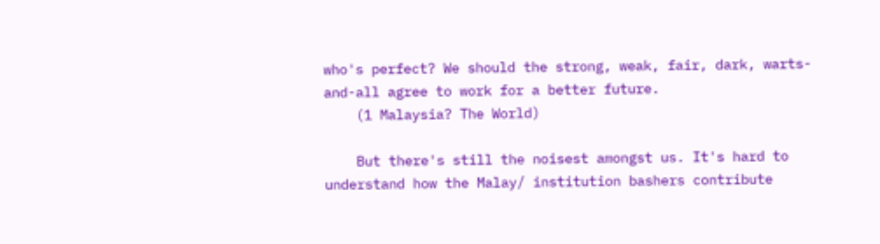who's perfect? We should the strong, weak, fair, dark, warts-and-all agree to work for a better future.
    (1 Malaysia? The World)

    But there's still the noisest amongst us. It's hard to understand how the Malay/ institution bashers contribute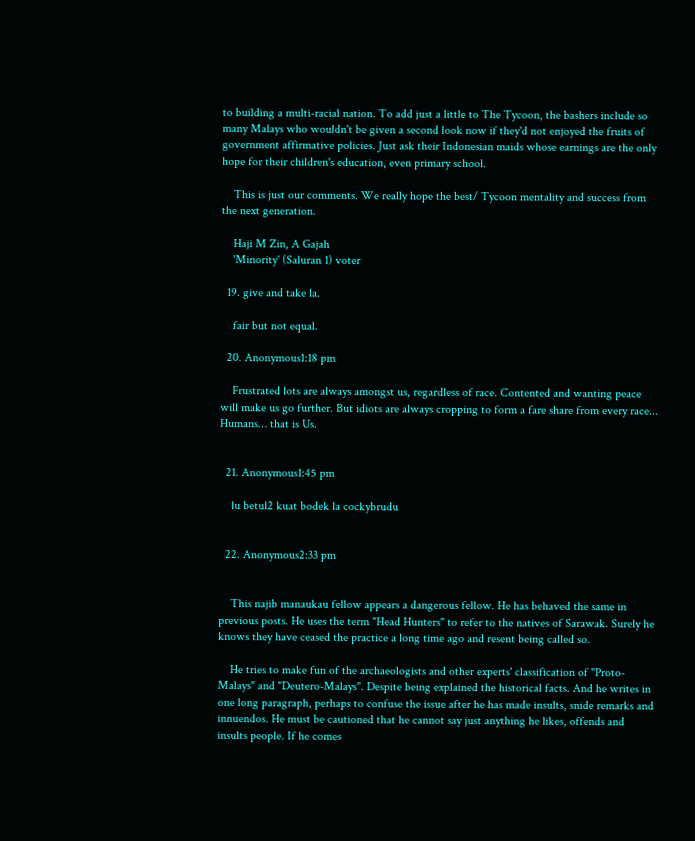to building a multi-racial nation. To add just a little to The Tycoon, the bashers include so many Malays who wouldn't be given a second look now if they'd not enjoyed the fruits of government affirmative policies. Just ask their Indonesian maids whose earnings are the only hope for their children's education, even primary school.

    This is just our comments. We really hope the best/ Tycoon mentality and success from the next generation.

    Haji M Zin, A Gajah
    'Minority' (Saluran 1) voter

  19. give and take la.

    fair but not equal.

  20. Anonymous1:18 pm

    Frustrated lots are always amongst us, regardless of race. Contented and wanting peace will make us go further. But idiots are always cropping to form a fare share from every race... Humans… that is Us.


  21. Anonymous1:45 pm

    lu betul2 kuat bodek la cockybrudu


  22. Anonymous2:33 pm


    This najib manaukau fellow appears a dangerous fellow. He has behaved the same in previous posts. He uses the term "Head Hunters" to refer to the natives of Sarawak. Surely he knows they have ceased the practice a long time ago and resent being called so.

    He tries to make fun of the archaeologists and other experts' classification of "Proto-Malays" and "Deutero-Malays". Despite being explained the historical facts. And he writes in one long paragraph, perhaps to confuse the issue after he has made insults, snide remarks and innuendos. He must be cautioned that he cannot say just anything he likes, offends and insults people. If he comes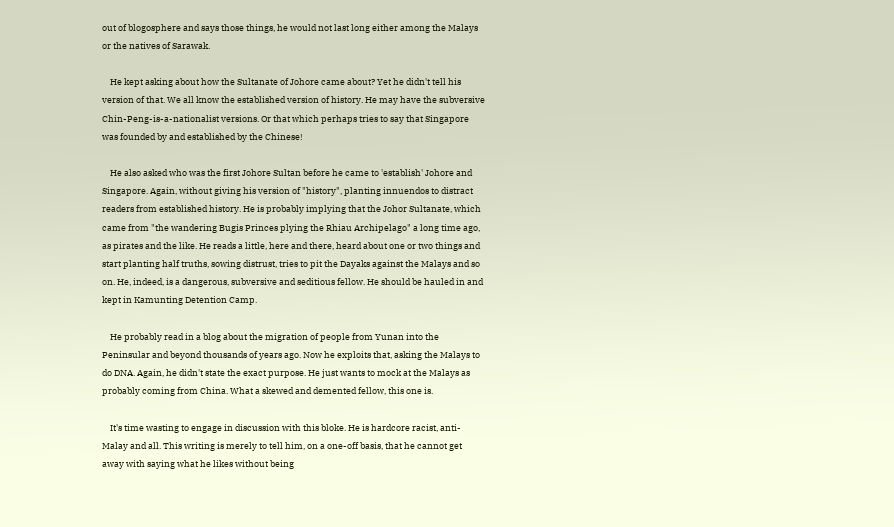out of blogosphere and says those things, he would not last long either among the Malays or the natives of Sarawak.

    He kept asking about how the Sultanate of Johore came about? Yet he didn't tell his version of that. We all know the established version of history. He may have the subversive Chin-Peng-is-a-nationalist versions. Or that which perhaps tries to say that Singapore was founded by and established by the Chinese!

    He also asked who was the first Johore Sultan before he came to 'establish' Johore and Singapore. Again, without giving his version of "history", planting innuendos to distract readers from established history. He is probably implying that the Johor Sultanate, which came from "the wandering Bugis Princes plying the Rhiau Archipelago" a long time ago, as pirates and the like. He reads a little, here and there, heard about one or two things and start planting half truths, sowing distrust, tries to pit the Dayaks against the Malays and so on. He, indeed, is a dangerous, subversive and seditious fellow. He should be hauled in and kept in Kamunting Detention Camp.

    He probably read in a blog about the migration of people from Yunan into the Peninsular and beyond thousands of years ago. Now he exploits that, asking the Malays to do DNA. Again, he didn't state the exact purpose. He just wants to mock at the Malays as probably coming from China. What a skewed and demented fellow, this one is.

    It's time wasting to engage in discussion with this bloke. He is hardcore racist, anti-Malay and all. This writing is merely to tell him, on a one-off basis, that he cannot get away with saying what he likes without being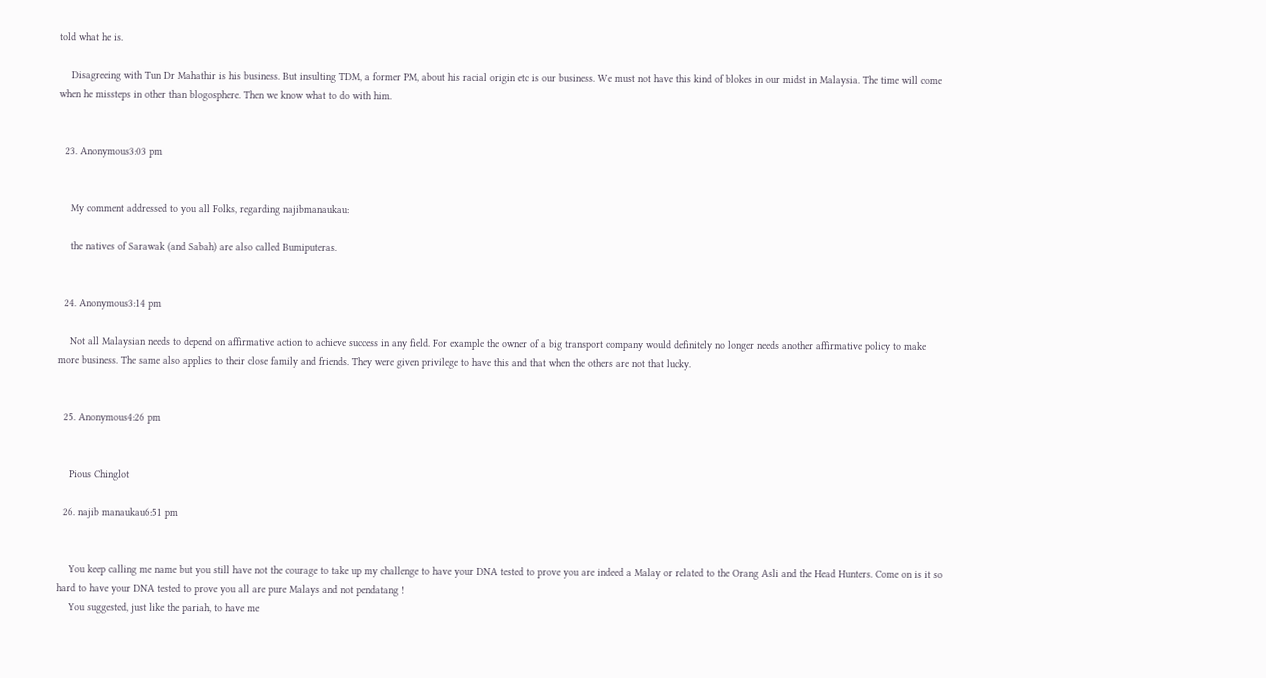told what he is.

    Disagreeing with Tun Dr Mahathir is his business. But insulting TDM, a former PM, about his racial origin etc is our business. We must not have this kind of blokes in our midst in Malaysia. The time will come when he missteps in other than blogosphere. Then we know what to do with him.


  23. Anonymous3:03 pm


    My comment addressed to you all Folks, regarding najibmanaukau:

    the natives of Sarawak (and Sabah) are also called Bumiputeras.


  24. Anonymous3:14 pm

    Not all Malaysian needs to depend on affirmative action to achieve success in any field. For example the owner of a big transport company would definitely no longer needs another affirmative policy to make more business. The same also applies to their close family and friends. They were given privilege to have this and that when the others are not that lucky.


  25. Anonymous4:26 pm


    Pious Chinglot

  26. najib manaukau6:51 pm


    You keep calling me name but you still have not the courage to take up my challenge to have your DNA tested to prove you are indeed a Malay or related to the Orang Asli and the Head Hunters. Come on is it so hard to have your DNA tested to prove you all are pure Malays and not pendatang !
    You suggested, just like the pariah, to have me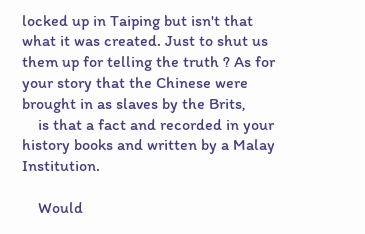locked up in Taiping but isn't that what it was created. Just to shut us them up for telling the truth ? As for your story that the Chinese were brought in as slaves by the Brits,
    is that a fact and recorded in your history books and written by a Malay Institution.

    Would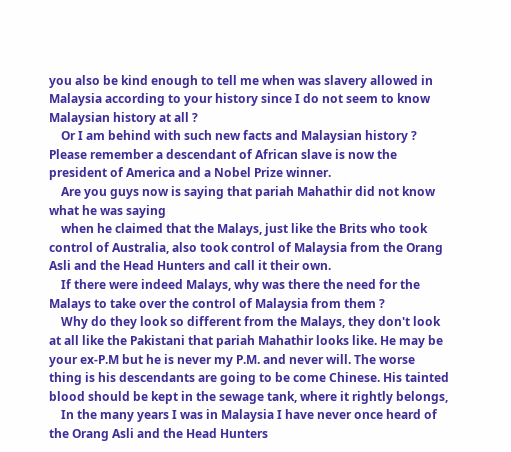you also be kind enough to tell me when was slavery allowed in Malaysia according to your history since I do not seem to know Malaysian history at all ?
    Or I am behind with such new facts and Malaysian history ? Please remember a descendant of African slave is now the president of America and a Nobel Prize winner.
    Are you guys now is saying that pariah Mahathir did not know what he was saying
    when he claimed that the Malays, just like the Brits who took control of Australia, also took control of Malaysia from the Orang Asli and the Head Hunters and call it their own.
    If there were indeed Malays, why was there the need for the Malays to take over the control of Malaysia from them ?
    Why do they look so different from the Malays, they don't look at all like the Pakistani that pariah Mahathir looks like. He may be your ex-P.M but he is never my P.M. and never will. The worse thing is his descendants are going to be come Chinese. His tainted blood should be kept in the sewage tank, where it rightly belongs,
    In the many years I was in Malaysia I have never once heard of the Orang Asli and the Head Hunters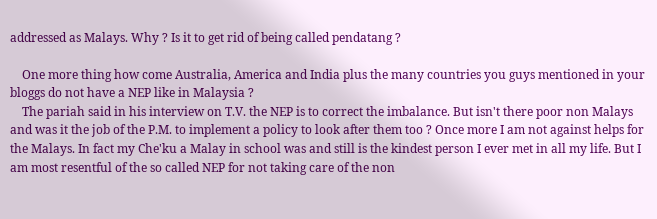addressed as Malays. Why ? Is it to get rid of being called pendatang ?

    One more thing how come Australia, America and India plus the many countries you guys mentioned in your bloggs do not have a NEP like in Malaysia ?
    The pariah said in his interview on T.V. the NEP is to correct the imbalance. But isn't there poor non Malays and was it the job of the P.M. to implement a policy to look after them too ? Once more I am not against helps for the Malays. In fact my Che'ku a Malay in school was and still is the kindest person I ever met in all my life. But I am most resentful of the so called NEP for not taking care of the non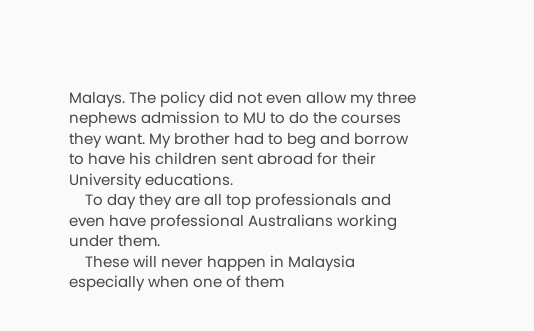Malays. The policy did not even allow my three nephews admission to MU to do the courses they want. My brother had to beg and borrow to have his children sent abroad for their University educations.
    To day they are all top professionals and even have professional Australians working under them.
    These will never happen in Malaysia especially when one of them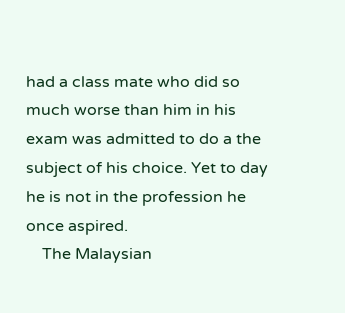had a class mate who did so much worse than him in his exam was admitted to do a the subject of his choice. Yet to day he is not in the profession he once aspired.
    The Malaysian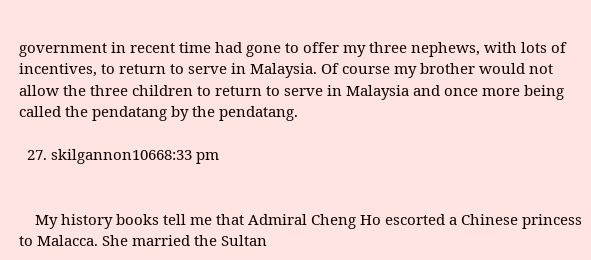government in recent time had gone to offer my three nephews, with lots of incentives, to return to serve in Malaysia. Of course my brother would not allow the three children to return to serve in Malaysia and once more being called the pendatang by the pendatang.

  27. skilgannon10668:33 pm


    My history books tell me that Admiral Cheng Ho escorted a Chinese princess to Malacca. She married the Sultan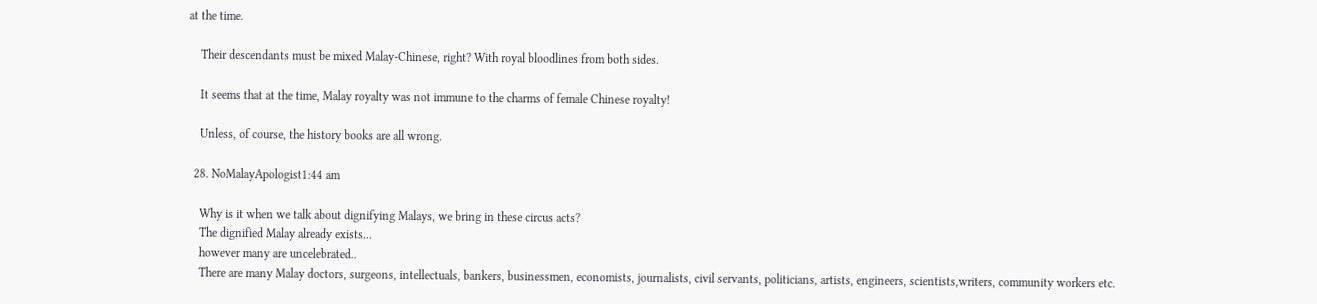at the time.

    Their descendants must be mixed Malay-Chinese, right? With royal bloodlines from both sides.

    It seems that at the time, Malay royalty was not immune to the charms of female Chinese royalty!

    Unless, of course, the history books are all wrong.

  28. NoMalayApologist1:44 am

    Why is it when we talk about dignifying Malays, we bring in these circus acts?
    The dignified Malay already exists...
    however many are uncelebrated..
    There are many Malay doctors, surgeons, intellectuals, bankers, businessmen, economists, journalists, civil servants, politicians, artists, engineers, scientists,writers, community workers etc.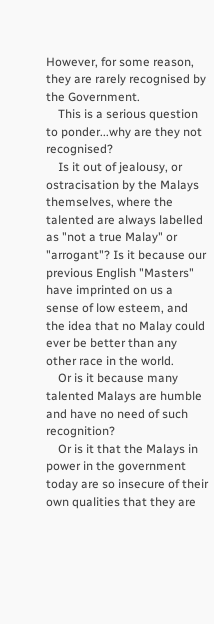However, for some reason, they are rarely recognised by the Government.
    This is a serious question to ponder...why are they not recognised?
    Is it out of jealousy, or ostracisation by the Malays themselves, where the talented are always labelled as "not a true Malay" or "arrogant"? Is it because our previous English "Masters" have imprinted on us a sense of low esteem, and the idea that no Malay could ever be better than any other race in the world.
    Or is it because many talented Malays are humble and have no need of such recognition?
    Or is it that the Malays in power in the government today are so insecure of their own qualities that they are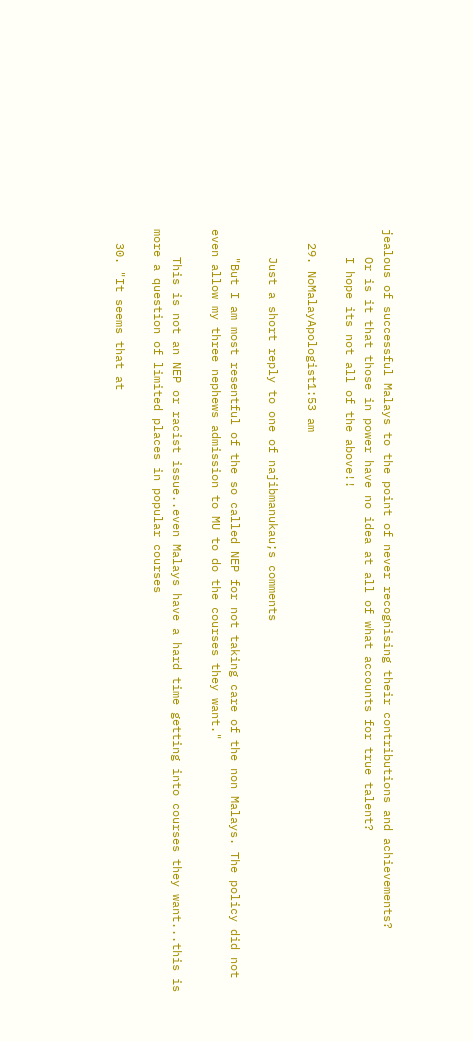jealous of successful Malays to the point of never recognising their contributions and achievements?
    Or is it that those in power have no idea at all of what accounts for true talent?
    I hope its not all of the above!!

  29. NoMalayApologist1:53 am

    Just a short reply to one of najibmanukau;s comments

    "But I am most resentful of the so called NEP for not taking care of the non Malays. The policy did not even allow my three nephews admission to MU to do the courses they want."

    This is not an NEP or racist issue..even Malays have a hard time getting into courses they want...this is more a question of limited places in popular courses

  30. "It seems that at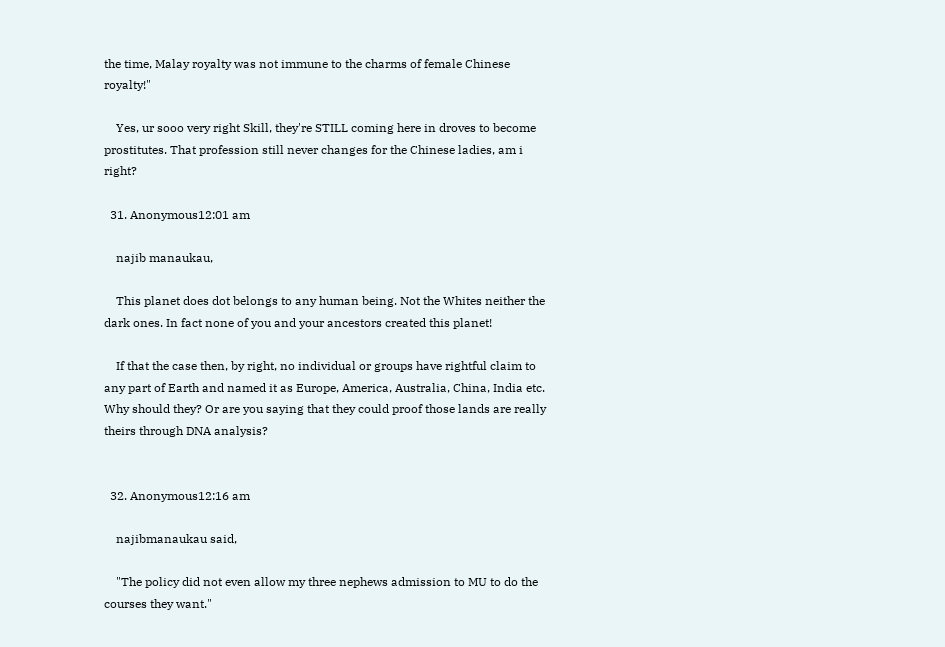the time, Malay royalty was not immune to the charms of female Chinese royalty!"

    Yes, ur sooo very right Skill, they're STILL coming here in droves to become prostitutes. That profession still never changes for the Chinese ladies, am i right?

  31. Anonymous12:01 am

    najib manaukau,

    This planet does dot belongs to any human being. Not the Whites neither the dark ones. In fact none of you and your ancestors created this planet!

    If that the case then, by right, no individual or groups have rightful claim to any part of Earth and named it as Europe, America, Australia, China, India etc. Why should they? Or are you saying that they could proof those lands are really theirs through DNA analysis?


  32. Anonymous12:16 am

    najibmanaukau said,

    "The policy did not even allow my three nephews admission to MU to do the courses they want."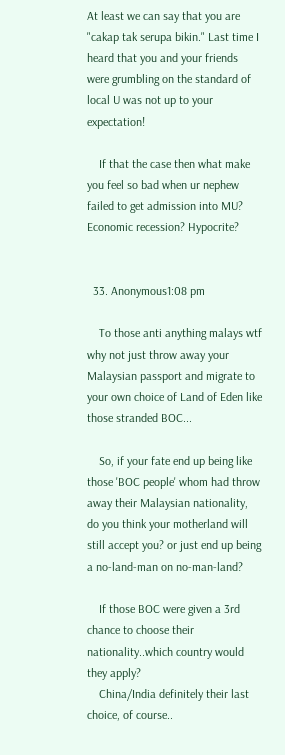At least we can say that you are "cakap tak serupa bikin." Last time I heard that you and your friends were grumbling on the standard of local U was not up to your expectation!

    If that the case then what make you feel so bad when ur nephew failed to get admission into MU? Economic recession? Hypocrite?


  33. Anonymous1:08 pm

    To those anti anything malays wtf why not just throw away your Malaysian passport and migrate to your own choice of Land of Eden like those stranded BOC...

    So, if your fate end up being like those 'BOC people' whom had throw away their Malaysian nationality, do you think your motherland will still accept you? or just end up being a no-land-man on no-man-land?

    If those BOC were given a 3rd chance to choose their nationality..which country would they apply?
    China/India definitely their last choice, of course..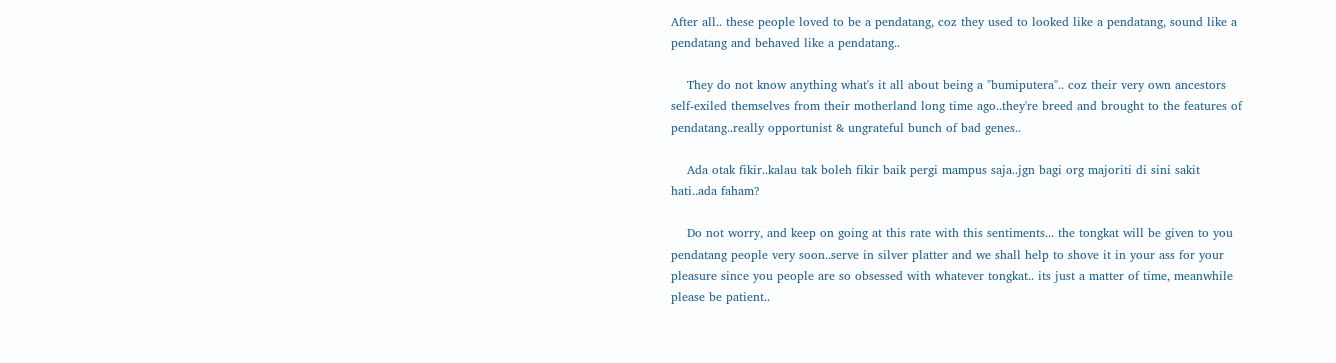After all.. these people loved to be a pendatang, coz they used to looked like a pendatang, sound like a pendatang and behaved like a pendatang..

    They do not know anything what's it all about being a "bumiputera".. coz their very own ancestors self-exiled themselves from their motherland long time ago..they're breed and brought to the features of pendatang..really opportunist & ungrateful bunch of bad genes..

    Ada otak fikir..kalau tak boleh fikir baik pergi mampus saja..jgn bagi org majoriti di sini sakit hati..ada faham?

    Do not worry, and keep on going at this rate with this sentiments... the tongkat will be given to you pendatang people very soon..serve in silver platter and we shall help to shove it in your ass for your pleasure since you people are so obsessed with whatever tongkat.. its just a matter of time, meanwhile please be patient..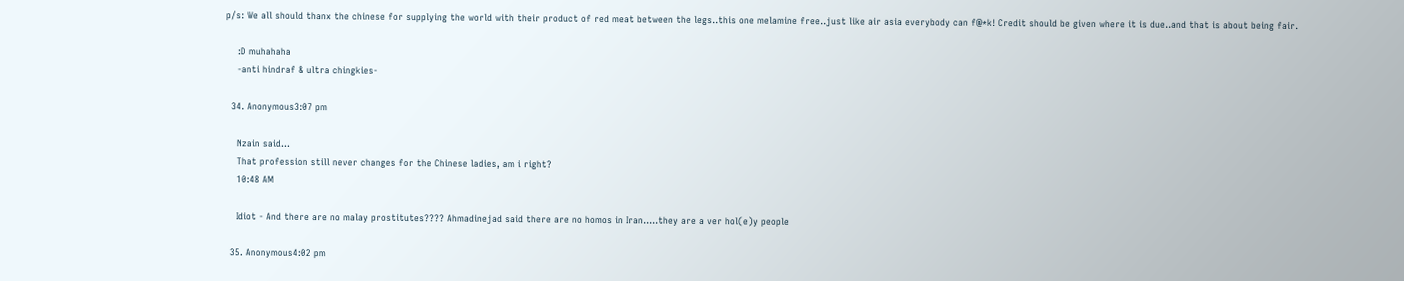p/s: We all should thanx the chinese for supplying the world with their product of red meat between the legs..this one melamine free..just like air asia everybody can f@*k! Credit should be given where it is due..and that is about being fair.

    :D muhahaha
    -anti hindraf & ultra chingkies-

  34. Anonymous3:07 pm

    Nzain said...
    That profession still never changes for the Chinese ladies, am i right?
    10:48 AM

    Idiot - And there are no malay prostitutes???? Ahmadinejad said there are no homos in Iran.....they are a ver hol(e)y people

  35. Anonymous4:02 pm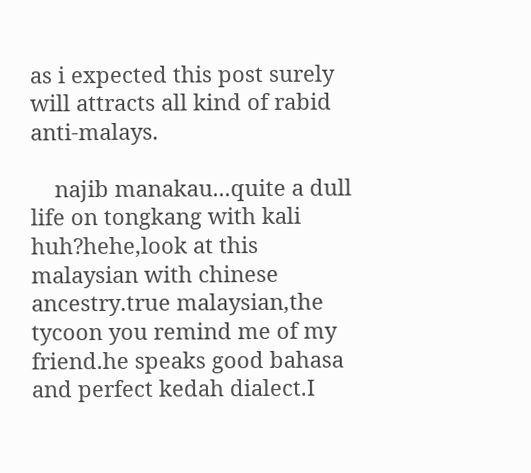as i expected this post surely will attracts all kind of rabid anti-malays.

    najib manakau...quite a dull life on tongkang with kali huh?hehe,look at this malaysian with chinese ancestry.true malaysian,the tycoon you remind me of my friend.he speaks good bahasa and perfect kedah dialect.I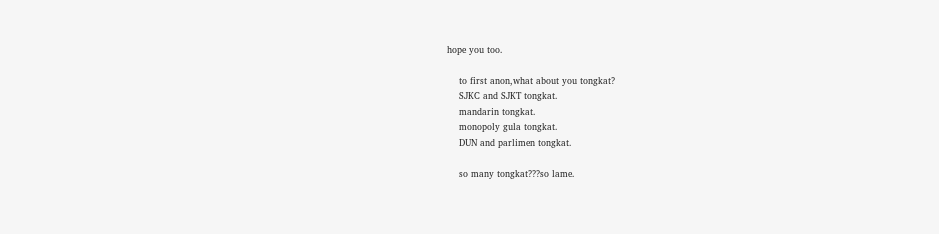hope you too.

    to first anon,what about you tongkat?
    SJKC and SJKT tongkat.
    mandarin tongkat.
    monopoly gula tongkat.
    DUN and parlimen tongkat.

    so many tongkat???so lame.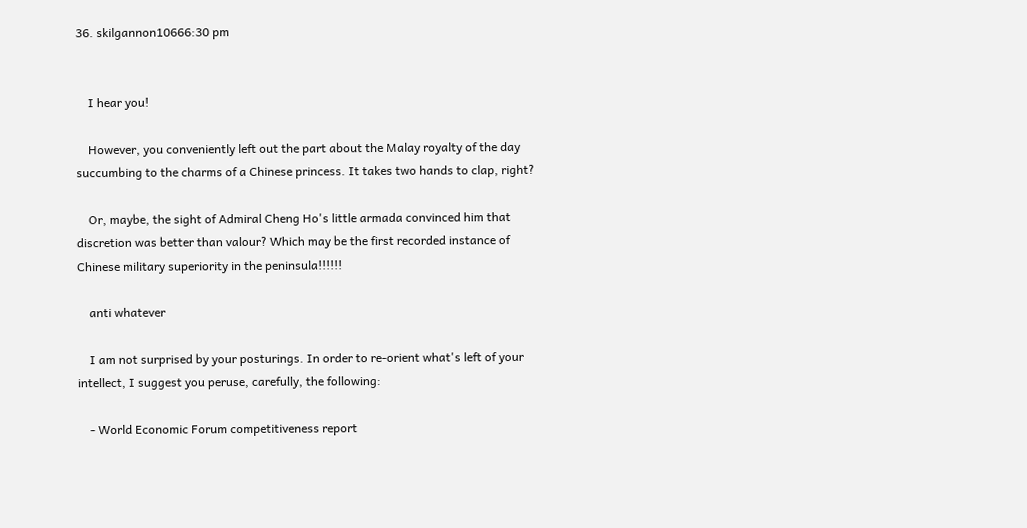36. skilgannon10666:30 pm


    I hear you!

    However, you conveniently left out the part about the Malay royalty of the day succumbing to the charms of a Chinese princess. It takes two hands to clap, right?

    Or, maybe, the sight of Admiral Cheng Ho's little armada convinced him that discretion was better than valour? Which may be the first recorded instance of Chinese military superiority in the peninsula!!!!!!

    anti whatever

    I am not surprised by your posturings. In order to re-orient what's left of your intellect, I suggest you peruse, carefully, the following:

    - World Economic Forum competitiveness report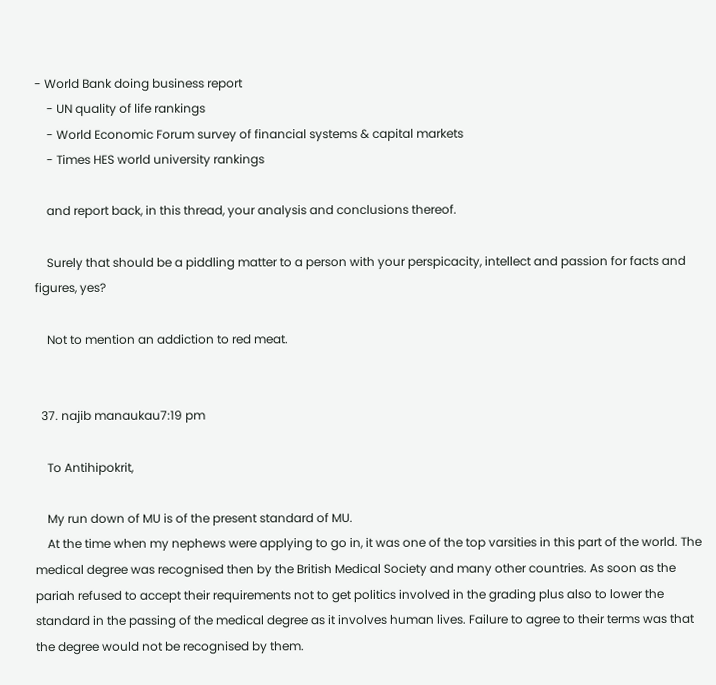- World Bank doing business report
    - UN quality of life rankings
    - World Economic Forum survey of financial systems & capital markets
    - Times HES world university rankings

    and report back, in this thread, your analysis and conclusions thereof.

    Surely that should be a piddling matter to a person with your perspicacity, intellect and passion for facts and figures, yes?

    Not to mention an addiction to red meat.


  37. najib manaukau7:19 pm

    To Antihipokrit,

    My run down of MU is of the present standard of MU.
    At the time when my nephews were applying to go in, it was one of the top varsities in this part of the world. The medical degree was recognised then by the British Medical Society and many other countries. As soon as the pariah refused to accept their requirements not to get politics involved in the grading plus also to lower the standard in the passing of the medical degree as it involves human lives. Failure to agree to their terms was that the degree would not be recognised by them.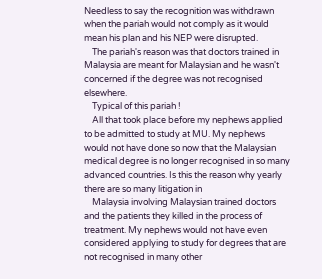Needless to say the recognition was withdrawn when the pariah would not comply as it would mean his plan and his NEP were disrupted.
    The pariah's reason was that doctors trained in Malaysia are meant for Malaysian and he wasn't concerned if the degree was not recognised elsewhere.
    Typical of this pariah !
    All that took place before my nephews applied to be admitted to study at MU. My nephews would not have done so now that the Malaysian medical degree is no longer recognised in so many advanced countries. Is this the reason why yearly there are so many litigation in
    Malaysia involving Malaysian trained doctors and the patients they killed in the process of treatment. My nephews would not have even considered applying to study for degrees that are not recognised in many other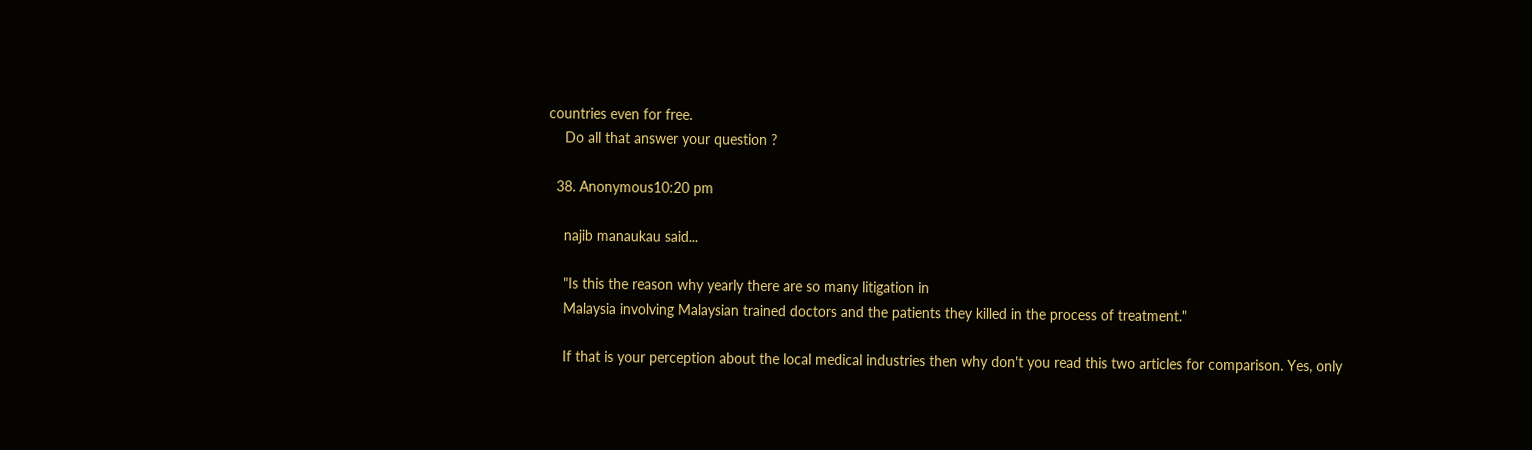countries even for free.
    Do all that answer your question ?

  38. Anonymous10:20 pm

    najib manaukau said...

    "Is this the reason why yearly there are so many litigation in
    Malaysia involving Malaysian trained doctors and the patients they killed in the process of treatment."

    If that is your perception about the local medical industries then why don't you read this two articles for comparison. Yes, only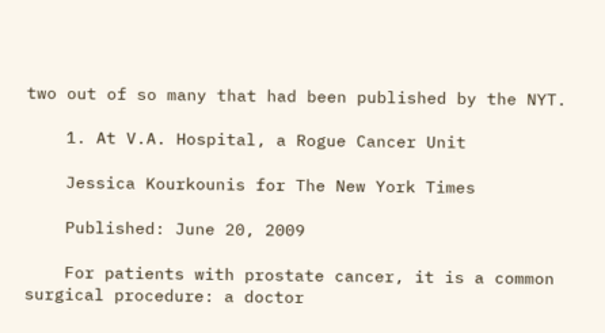two out of so many that had been published by the NYT.

    1. At V.A. Hospital, a Rogue Cancer Unit

    Jessica Kourkounis for The New York Times

    Published: June 20, 2009

    For patients with prostate cancer, it is a common surgical procedure: a doctor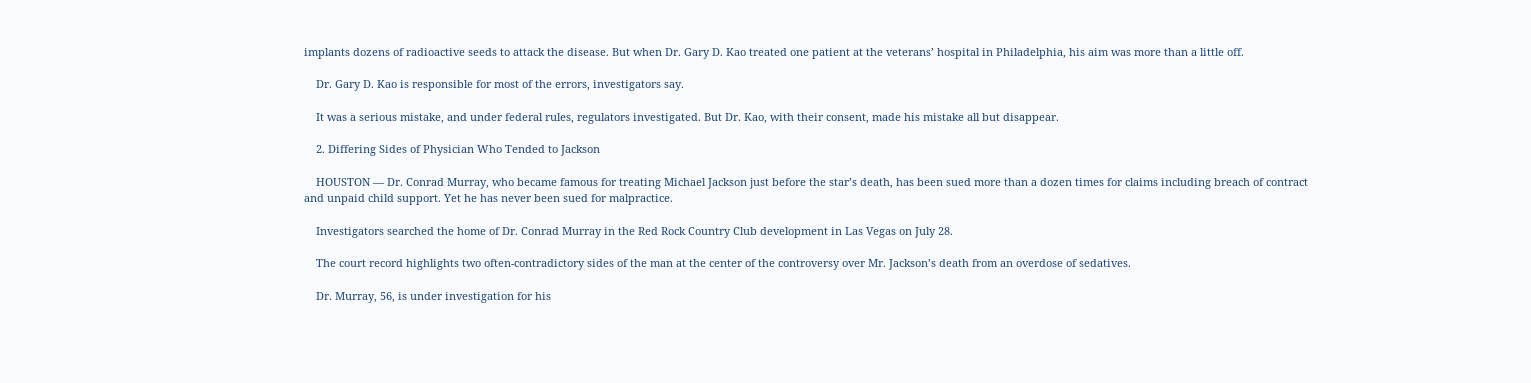implants dozens of radioactive seeds to attack the disease. But when Dr. Gary D. Kao treated one patient at the veterans’ hospital in Philadelphia, his aim was more than a little off.

    Dr. Gary D. Kao is responsible for most of the errors, investigators say.

    It was a serious mistake, and under federal rules, regulators investigated. But Dr. Kao, with their consent, made his mistake all but disappear.

    2. Differing Sides of Physician Who Tended to Jackson

    HOUSTON — Dr. Conrad Murray, who became famous for treating Michael Jackson just before the star’s death, has been sued more than a dozen times for claims including breach of contract and unpaid child support. Yet he has never been sued for malpractice.

    Investigators searched the home of Dr. Conrad Murray in the Red Rock Country Club development in Las Vegas on July 28.

    The court record highlights two often-contradictory sides of the man at the center of the controversy over Mr. Jackson’s death from an overdose of sedatives.

    Dr. Murray, 56, is under investigation for his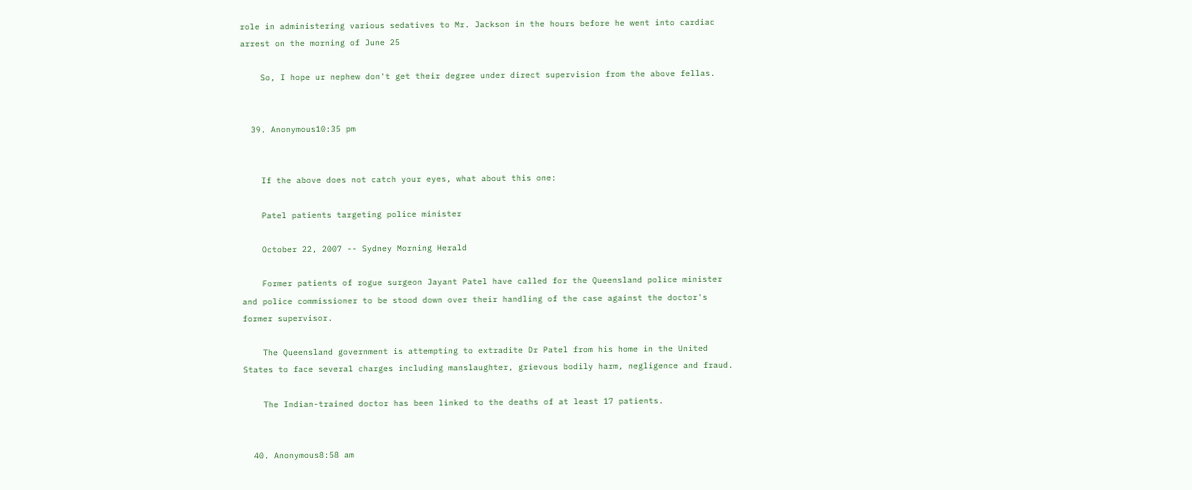role in administering various sedatives to Mr. Jackson in the hours before he went into cardiac arrest on the morning of June 25

    So, I hope ur nephew don't get their degree under direct supervision from the above fellas.


  39. Anonymous10:35 pm


    If the above does not catch your eyes, what about this one:

    Patel patients targeting police minister

    October 22, 2007 -- Sydney Morning Herald

    Former patients of rogue surgeon Jayant Patel have called for the Queensland police minister and police commissioner to be stood down over their handling of the case against the doctor's former supervisor.

    The Queensland government is attempting to extradite Dr Patel from his home in the United States to face several charges including manslaughter, grievous bodily harm, negligence and fraud.

    The Indian-trained doctor has been linked to the deaths of at least 17 patients.


  40. Anonymous8:58 am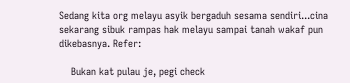Sedang kita org melayu asyik bergaduh sesama sendiri...cina sekarang sibuk rampas hak melayu sampai tanah wakaf pun dikebasnya. Refer:

    Bukan kat pulau je, pegi check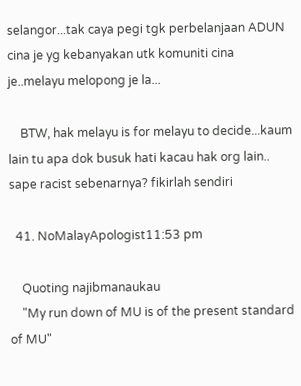selangor...tak caya pegi tgk perbelanjaan ADUN cina je yg kebanyakan utk komuniti cina je..melayu melopong je la...

    BTW, hak melayu is for melayu to decide...kaum lain tu apa dok busuk hati kacau hak org lain.. sape racist sebenarnya? fikirlah sendiri

  41. NoMalayApologist11:53 pm

    Quoting najibmanaukau
    "My run down of MU is of the present standard of MU"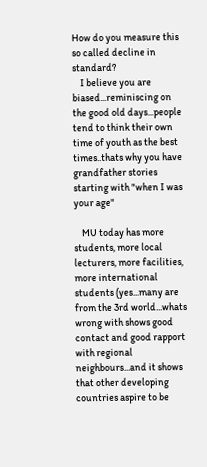How do you measure this so called decline in standard?
    I believe you are biased...reminiscing on the good old days...people tend to think their own time of youth as the best times..thats why you have grandfather stories starting with "when I was your age"

    MU today has more students, more local lecturers, more facilities, more international students (yes...many are from the 3rd world...whats wrong with shows good contact and good rapport with regional neighbours...and it shows that other developing countries aspire to be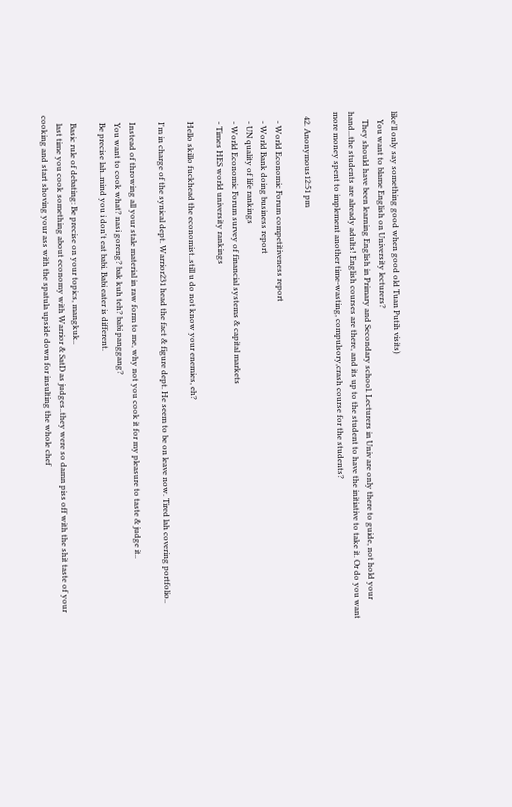like'll only say something good when good old Tuan Putih visits)
    You want to blame English on University lecturers?
    They should have been learning English in Primary and Secondary school. Lecturers in Univ are only there to guide, not hold your hand...the students are already adults! English courses are there, and its up to the student to have the initiative to take it. Or do you want more money spent to implement another time-wasting, compulsory,crash course for the students?

  42. Anonymous12:51 pm

    - World Economic Forum competitiveness report
    - World Bank doing business report
    - UN quality of life rankings
    - World Economic Forum survey of financial systems & capital markets
    - Times HES world university rankings

    Hello skillo fuckhead the economist..still u do not know your enemies, eh?

    I'm in charge of the synical dept. Warrior231 head the fact & figure dept. He seem to be on leave now. Tired lah covering portfolio..

    Instead of throwing all your stale material in raw form to me, why not you cook it for my pleasure to taste & judge it..
    You want to cook what? nasi goreng? bak kuh teh? babi panggang?
    Be precise lah..mind you i don't eat babi. Babi eater is different.

    Basic rule of debating: Be precise on your topics, mangkuk..
    last time you cook something about economy with Warrior & SatD as judges..they were so damn piss off with the shit taste of your cooking and start shoving your ass with the spatula upside down for insulting the whole chef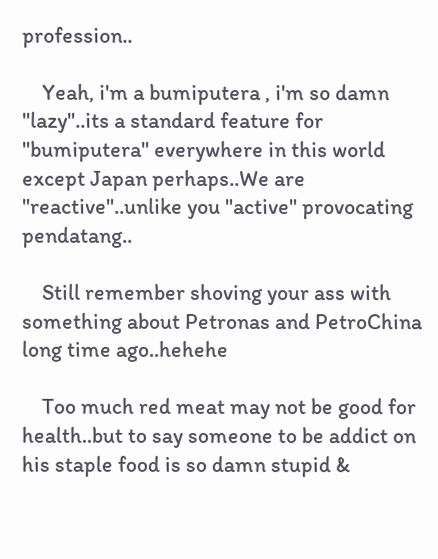profession..

    Yeah, i'm a bumiputera , i'm so damn "lazy"..its a standard feature for "bumiputera" everywhere in this world except Japan perhaps..We are "reactive"..unlike you "active" provocating pendatang..

    Still remember shoving your ass with something about Petronas and PetroChina long time ago..hehehe

    Too much red meat may not be good for health..but to say someone to be addict on his staple food is so damn stupid &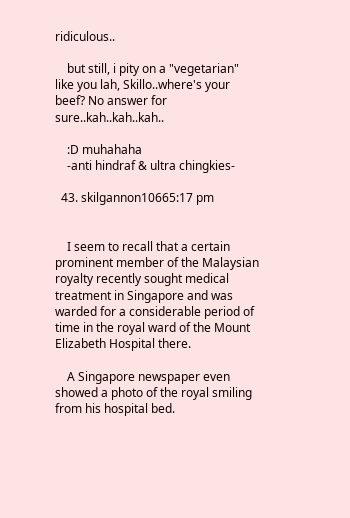ridiculous..

    but still, i pity on a "vegetarian" like you lah, Skillo..where's your beef? No answer for sure..kah..kah..kah..

    :D muhahaha
    -anti hindraf & ultra chingkies-

  43. skilgannon10665:17 pm


    I seem to recall that a certain prominent member of the Malaysian royalty recently sought medical treatment in Singapore and was warded for a considerable period of time in the royal ward of the Mount Elizabeth Hospital there.

    A Singapore newspaper even showed a photo of the royal smiling from his hospital bed.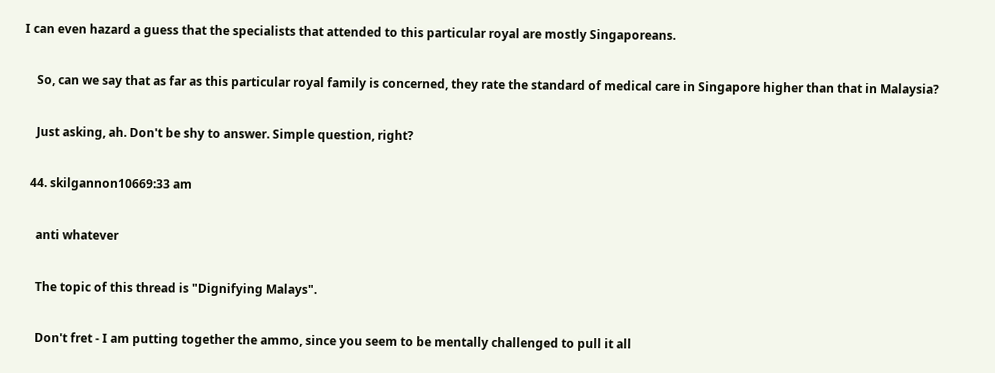I can even hazard a guess that the specialists that attended to this particular royal are mostly Singaporeans.

    So, can we say that as far as this particular royal family is concerned, they rate the standard of medical care in Singapore higher than that in Malaysia?

    Just asking, ah. Don't be shy to answer. Simple question, right?

  44. skilgannon10669:33 am

    anti whatever

    The topic of this thread is "Dignifying Malays".

    Don't fret - I am putting together the ammo, since you seem to be mentally challenged to pull it all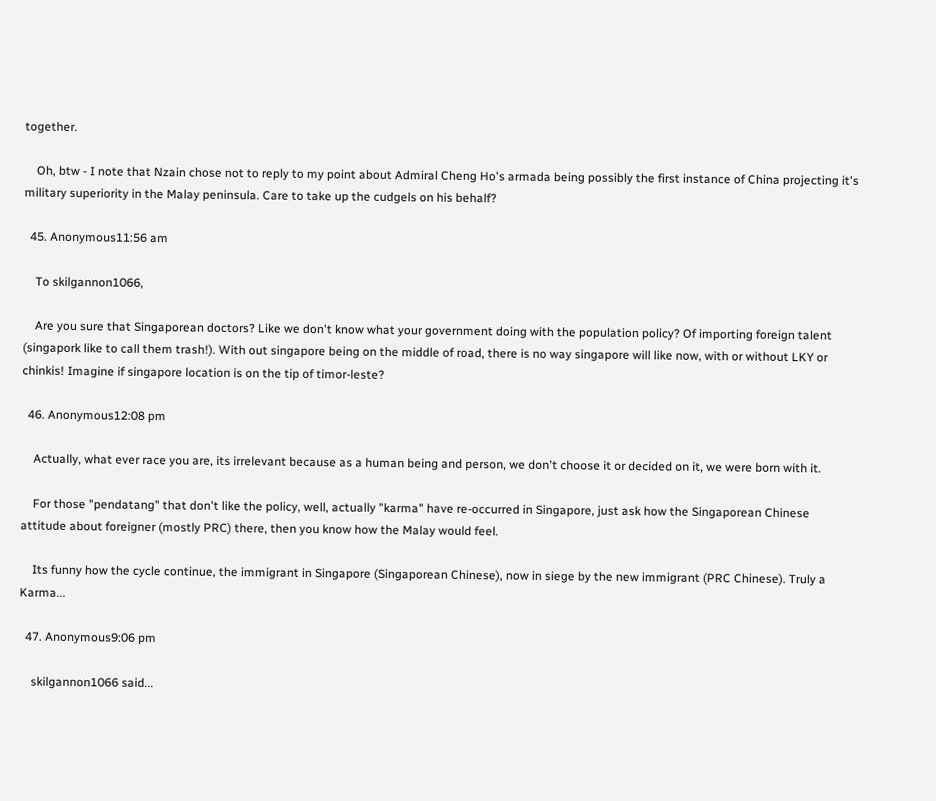together.

    Oh, btw - I note that Nzain chose not to reply to my point about Admiral Cheng Ho's armada being possibly the first instance of China projecting it's military superiority in the Malay peninsula. Care to take up the cudgels on his behalf?

  45. Anonymous11:56 am

    To skilgannon1066,

    Are you sure that Singaporean doctors? Like we don't know what your government doing with the population policy? Of importing foreign talent (singapork like to call them trash!). With out singapore being on the middle of road, there is no way singapore will like now, with or without LKY or chinkis! Imagine if singapore location is on the tip of timor-leste?

  46. Anonymous12:08 pm

    Actually, what ever race you are, its irrelevant because as a human being and person, we don't choose it or decided on it, we were born with it.

    For those "pendatang" that don't like the policy, well, actually "karma" have re-occurred in Singapore, just ask how the Singaporean Chinese attitude about foreigner (mostly PRC) there, then you know how the Malay would feel.

    Its funny how the cycle continue, the immigrant in Singapore (Singaporean Chinese), now in siege by the new immigrant (PRC Chinese). Truly a Karma...

  47. Anonymous9:06 pm

    skilgannon1066 said...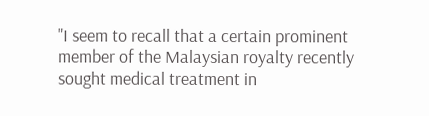"I seem to recall that a certain prominent member of the Malaysian royalty recently sought medical treatment in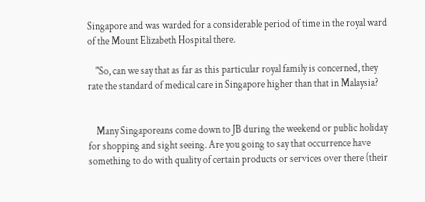Singapore and was warded for a considerable period of time in the royal ward of the Mount Elizabeth Hospital there.

    "So, can we say that as far as this particular royal family is concerned, they rate the standard of medical care in Singapore higher than that in Malaysia?


    Many Singaporeans come down to JB during the weekend or public holiday for shopping and sight seeing. Are you going to say that occurrence have something to do with quality of certain products or services over there (their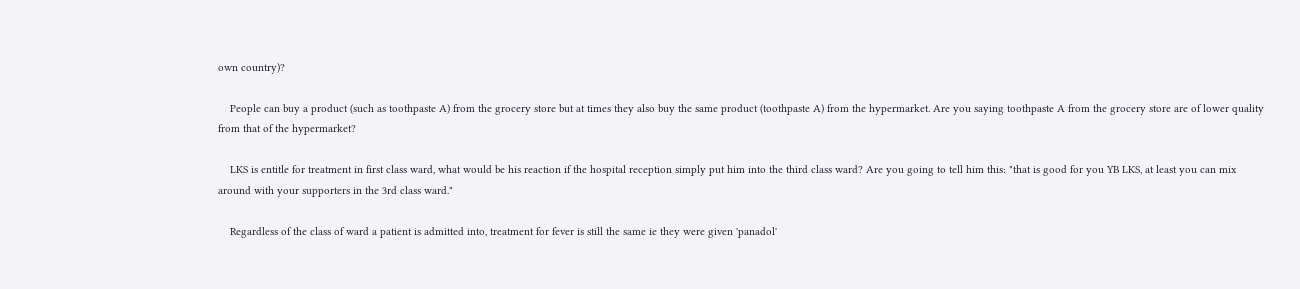own country)?

    People can buy a product (such as toothpaste A) from the grocery store but at times they also buy the same product (toothpaste A) from the hypermarket. Are you saying toothpaste A from the grocery store are of lower quality from that of the hypermarket?

    LKS is entitle for treatment in first class ward, what would be his reaction if the hospital reception simply put him into the third class ward? Are you going to tell him this: "that is good for you YB LKS, at least you can mix around with your supporters in the 3rd class ward."

    Regardless of the class of ward a patient is admitted into, treatment for fever is still the same ie they were given 'panadol'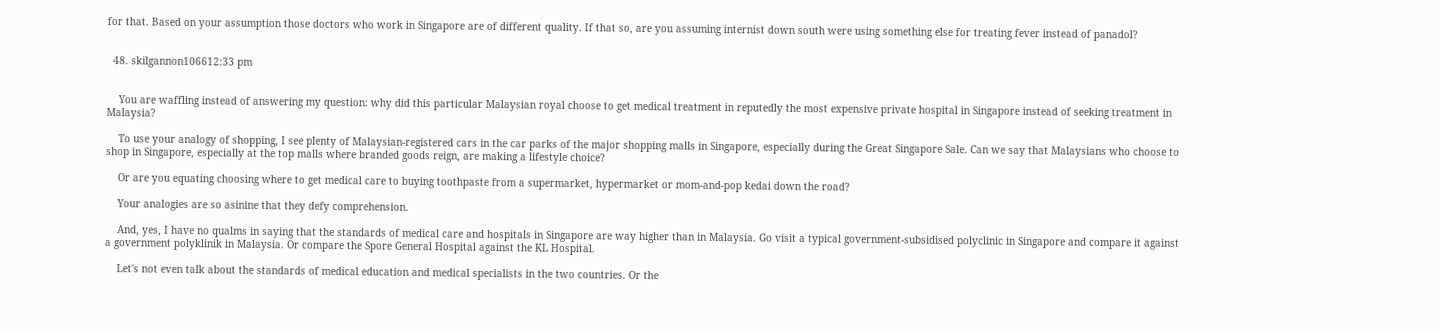for that. Based on your assumption those doctors who work in Singapore are of different quality. If that so, are you assuming internist down south were using something else for treating fever instead of panadol?


  48. skilgannon106612:33 pm


    You are waffling instead of answering my question: why did this particular Malaysian royal choose to get medical treatment in reputedly the most expensive private hospital in Singapore instead of seeking treatment in Malaysia?

    To use your analogy of shopping, I see plenty of Malaysian-registered cars in the car parks of the major shopping malls in Singapore, especially during the Great Singapore Sale. Can we say that Malaysians who choose to shop in Singapore, especially at the top malls where branded goods reign, are making a lifestyle choice?

    Or are you equating choosing where to get medical care to buying toothpaste from a supermarket, hypermarket or mom-and-pop kedai down the road?

    Your analogies are so asinine that they defy comprehension.

    And, yes, I have no qualms in saying that the standards of medical care and hospitals in Singapore are way higher than in Malaysia. Go visit a typical government-subsidised polyclinic in Singapore and compare it against a government polyklinik in Malaysia. Or compare the Spore General Hospital against the KL Hospital.

    Let's not even talk about the standards of medical education and medical specialists in the two countries. Or the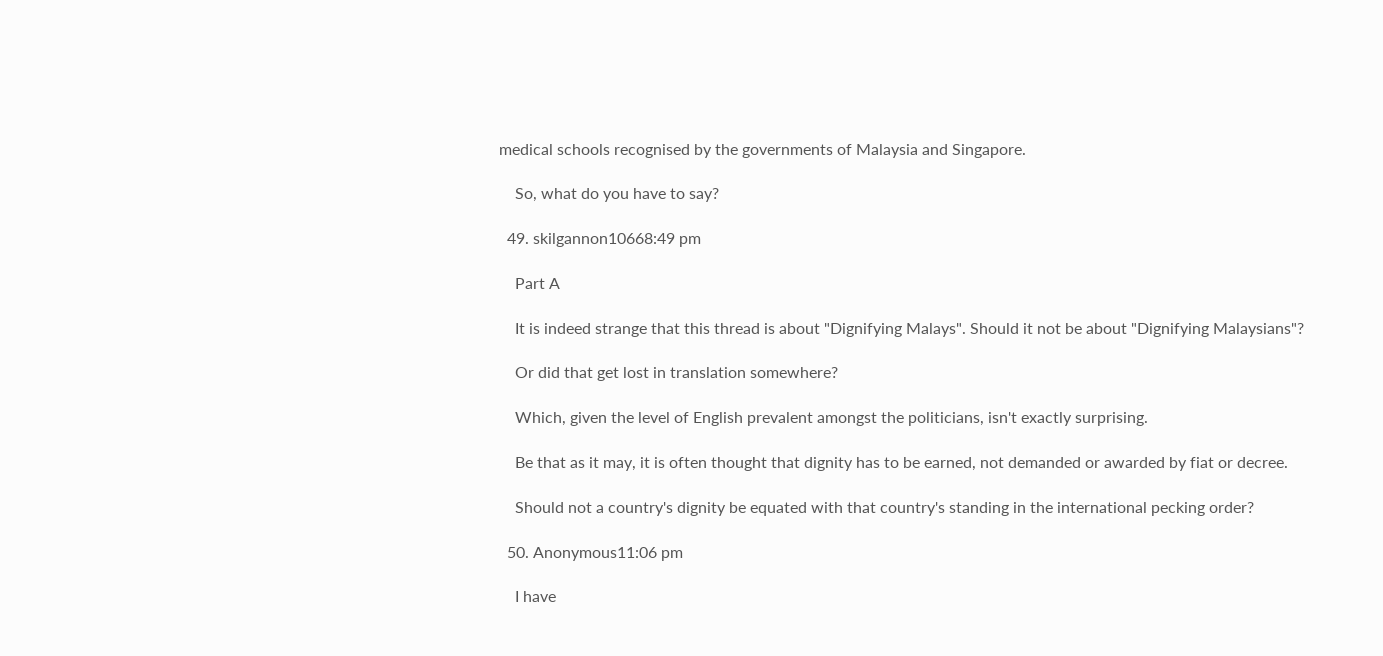medical schools recognised by the governments of Malaysia and Singapore.

    So, what do you have to say?

  49. skilgannon10668:49 pm

    Part A

    It is indeed strange that this thread is about "Dignifying Malays". Should it not be about "Dignifying Malaysians"?

    Or did that get lost in translation somewhere?

    Which, given the level of English prevalent amongst the politicians, isn't exactly surprising.

    Be that as it may, it is often thought that dignity has to be earned, not demanded or awarded by fiat or decree.

    Should not a country's dignity be equated with that country's standing in the international pecking order?

  50. Anonymous11:06 pm

    I have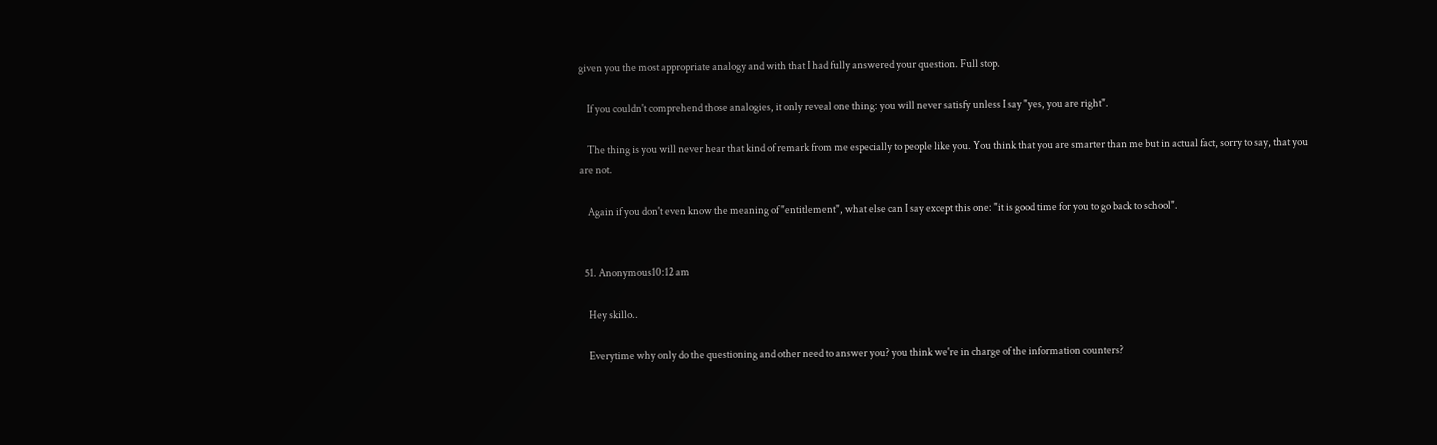given you the most appropriate analogy and with that I had fully answered your question. Full stop.

    If you couldn't comprehend those analogies, it only reveal one thing: you will never satisfy unless I say "yes, you are right".

    The thing is you will never hear that kind of remark from me especially to people like you. You think that you are smarter than me but in actual fact, sorry to say, that you are not.

    Again if you don't even know the meaning of "entitlement", what else can I say except this one: "it is good time for you to go back to school".


  51. Anonymous10:12 am

    Hey skillo..

    Everytime why only do the questioning and other need to answer you? you think we're in charge of the information counters?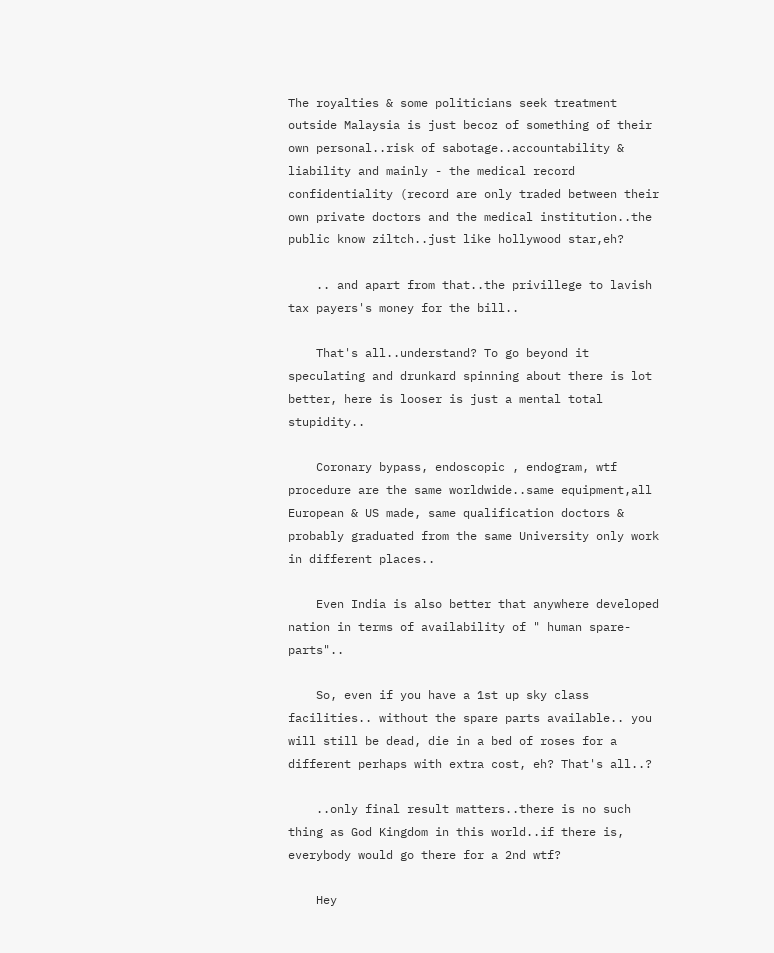The royalties & some politicians seek treatment outside Malaysia is just becoz of something of their own personal..risk of sabotage..accountability & liability and mainly - the medical record confidentiality (record are only traded between their own private doctors and the medical institution..the public know ziltch..just like hollywood star,eh?

    .. and apart from that..the privillege to lavish tax payers's money for the bill..

    That's all..understand? To go beyond it speculating and drunkard spinning about there is lot better, here is looser is just a mental total stupidity..

    Coronary bypass, endoscopic , endogram, wtf procedure are the same worldwide..same equipment,all European & US made, same qualification doctors & probably graduated from the same University only work in different places..

    Even India is also better that anywhere developed nation in terms of availability of " human spare-parts"..

    So, even if you have a 1st up sky class facilities.. without the spare parts available.. you will still be dead, die in a bed of roses for a different perhaps with extra cost, eh? That's all..?

    ..only final result matters..there is no such thing as God Kingdom in this world..if there is, everybody would go there for a 2nd wtf?

    Hey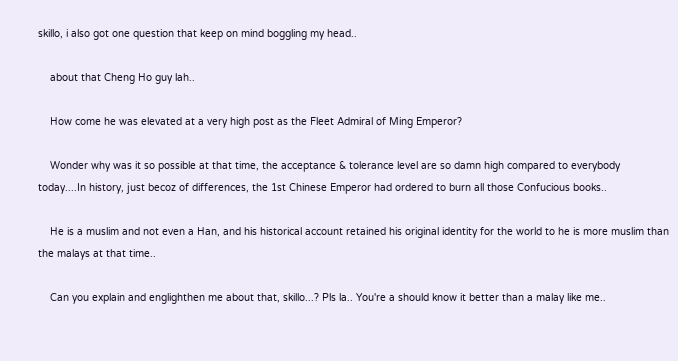skillo, i also got one question that keep on mind boggling my head..

    about that Cheng Ho guy lah..

    How come he was elevated at a very high post as the Fleet Admiral of Ming Emperor?

    Wonder why was it so possible at that time, the acceptance & tolerance level are so damn high compared to everybody today....In history, just becoz of differences, the 1st Chinese Emperor had ordered to burn all those Confucious books..

    He is a muslim and not even a Han, and his historical account retained his original identity for the world to he is more muslim than the malays at that time..

    Can you explain and englighthen me about that, skillo...? Pls la.. You're a should know it better than a malay like me..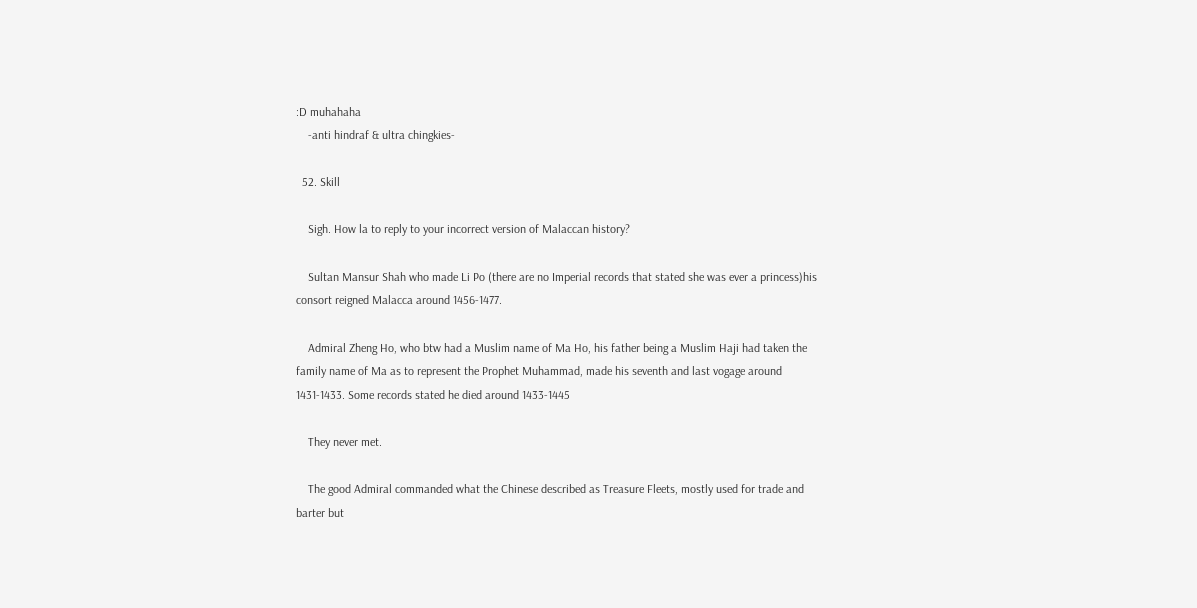:D muhahaha
    -anti hindraf & ultra chingkies-

  52. Skill

    Sigh. How la to reply to your incorrect version of Malaccan history?

    Sultan Mansur Shah who made Li Po (there are no Imperial records that stated she was ever a princess)his consort reigned Malacca around 1456-1477.

    Admiral Zheng Ho, who btw had a Muslim name of Ma Ho, his father being a Muslim Haji had taken the family name of Ma as to represent the Prophet Muhammad, made his seventh and last vogage around 1431-1433. Some records stated he died around 1433-1445

    They never met.

    The good Admiral commanded what the Chinese described as Treasure Fleets, mostly used for trade and barter but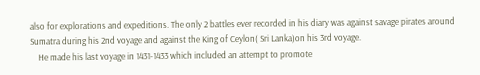also for explorations and expeditions. The only 2 battles ever recorded in his diary was against savage pirates around Sumatra during his 2nd voyage and against the King of Ceylon( Sri Lanka)on his 3rd voyage.
    He made his last voyage in 1431-1433 which included an attempt to promote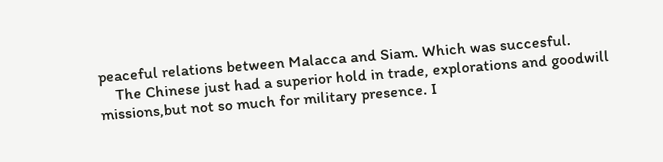peaceful relations between Malacca and Siam. Which was succesful.
    The Chinese just had a superior hold in trade, explorations and goodwill missions,but not so much for military presence. I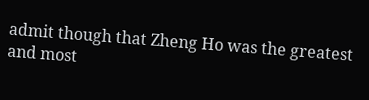admit though that Zheng Ho was the greatest and most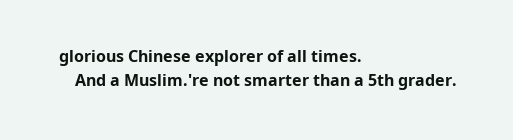glorious Chinese explorer of all times.
    And a Muslim.'re not smarter than a 5th grader.